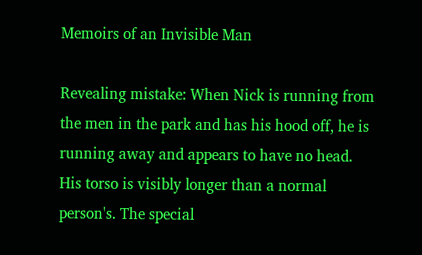Memoirs of an Invisible Man

Revealing mistake: When Nick is running from the men in the park and has his hood off, he is running away and appears to have no head. His torso is visibly longer than a normal person's. The special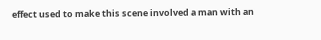effect used to make this scene involved a man with an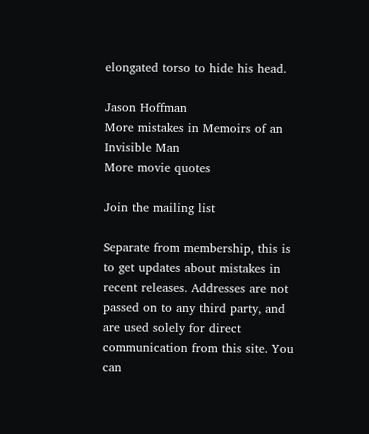elongated torso to hide his head.

Jason Hoffman
More mistakes in Memoirs of an Invisible Man
More movie quotes

Join the mailing list

Separate from membership, this is to get updates about mistakes in recent releases. Addresses are not passed on to any third party, and are used solely for direct communication from this site. You can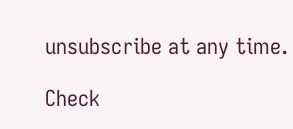unsubscribe at any time.

Check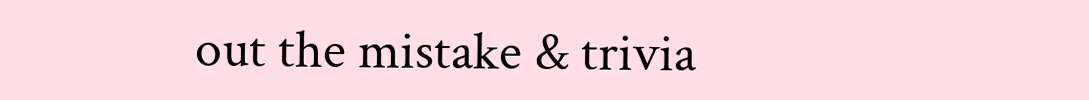out the mistake & trivia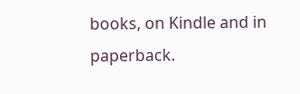books, on Kindle and in paperback.